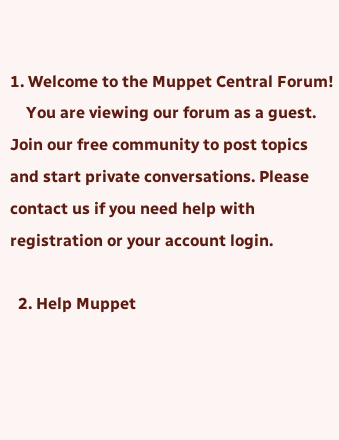1. Welcome to the Muppet Central Forum!
    You are viewing our forum as a guest. Join our free community to post topics and start private conversations. Please contact us if you need help with registration or your account login.

  2. Help Muppet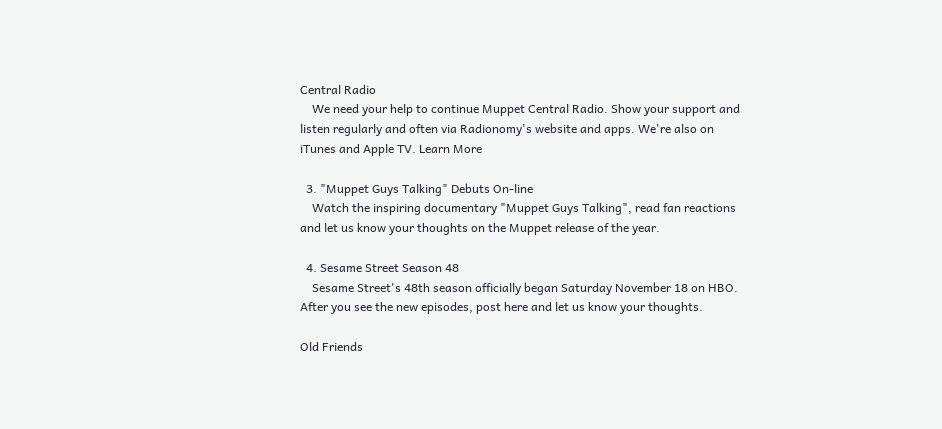Central Radio
    We need your help to continue Muppet Central Radio. Show your support and listen regularly and often via Radionomy's website and apps. We're also on iTunes and Apple TV. Learn More

  3. "Muppet Guys Talking" Debuts On-line
    Watch the inspiring documentary "Muppet Guys Talking", read fan reactions and let us know your thoughts on the Muppet release of the year.

  4. Sesame Street Season 48
    Sesame Street's 48th season officially began Saturday November 18 on HBO. After you see the new episodes, post here and let us know your thoughts.

Old Friends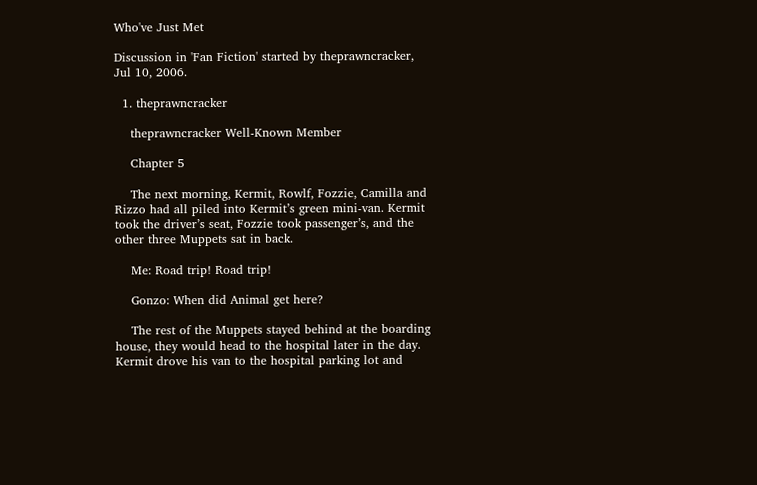Who've Just Met

Discussion in 'Fan Fiction' started by theprawncracker, Jul 10, 2006.

  1. theprawncracker

    theprawncracker Well-Known Member

    Chapter 5

    The next morning, Kermit, Rowlf, Fozzie, Camilla and Rizzo had all piled into Kermit’s green mini-van. Kermit took the driver’s seat, Fozzie took passenger’s, and the other three Muppets sat in back.

    Me: Road trip! Road trip!

    Gonzo: When did Animal get here?

    The rest of the Muppets stayed behind at the boarding house, they would head to the hospital later in the day. Kermit drove his van to the hospital parking lot and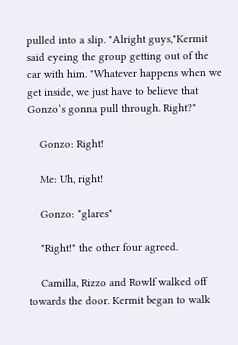pulled into a slip. "Alright guys,"Kermit said eyeing the group getting out of the car with him. "Whatever happens when we get inside, we just have to believe that Gonzo’s gonna pull through. Right?"

    Gonzo: Right!

    Me: Uh, right!

    Gonzo: *glares*

    "Right!" the other four agreed.

    Camilla, Rizzo and Rowlf walked off towards the door. Kermit began to walk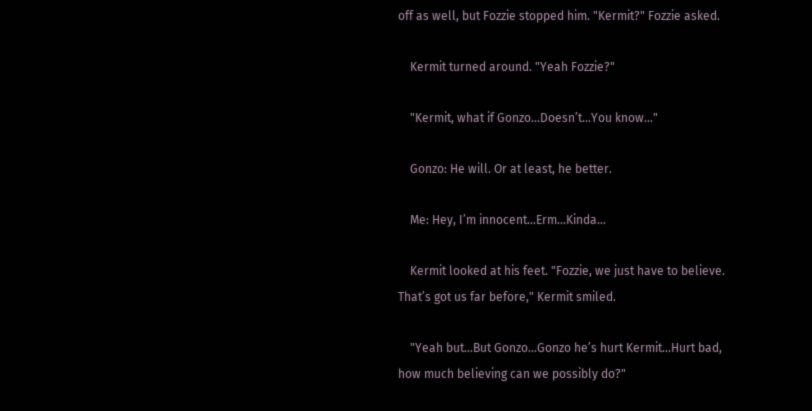off as well, but Fozzie stopped him. "Kermit?" Fozzie asked.

    Kermit turned around. "Yeah Fozzie?"

    "Kermit, what if Gonzo...Doesn’t...You know..."

    Gonzo: He will. Or at least, he better.

    Me: Hey, I’m innocent...Erm...Kinda...

    Kermit looked at his feet. "Fozzie, we just have to believe. That’s got us far before," Kermit smiled.

    "Yeah but...But Gonzo...Gonzo he’s hurt Kermit...Hurt bad, how much believing can we possibly do?"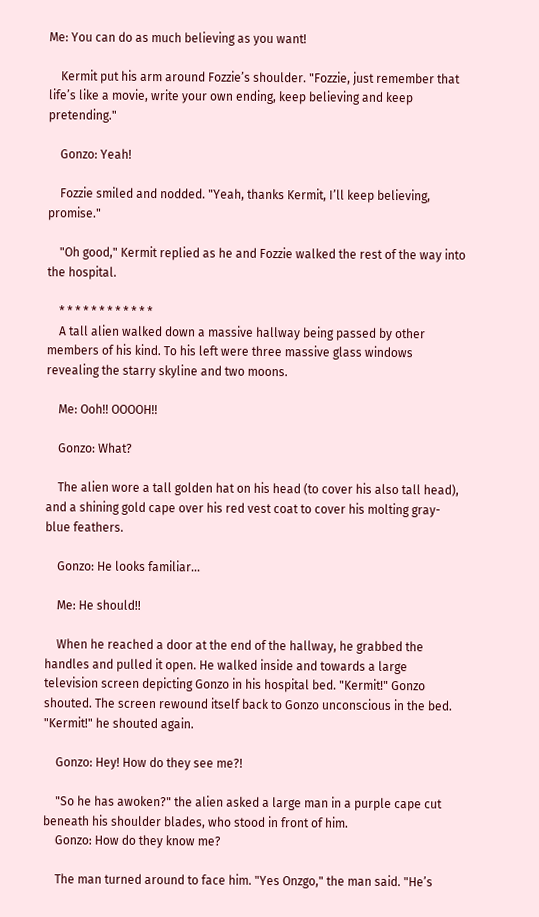Me: You can do as much believing as you want!

    Kermit put his arm around Fozzie’s shoulder. "Fozzie, just remember that life’s like a movie, write your own ending, keep believing and keep pretending."

    Gonzo: Yeah!

    Fozzie smiled and nodded. "Yeah, thanks Kermit, I’ll keep believing, promise."

    "Oh good," Kermit replied as he and Fozzie walked the rest of the way into the hospital.

    * * * * * * * * * * * *
    A tall alien walked down a massive hallway being passed by other members of his kind. To his left were three massive glass windows revealing the starry skyline and two moons.

    Me: Ooh!! OOOOH!!

    Gonzo: What?

    The alien wore a tall golden hat on his head (to cover his also tall head), and a shining gold cape over his red vest coat to cover his molting gray-blue feathers.

    Gonzo: He looks familiar...

    Me: He should!!

    When he reached a door at the end of the hallway, he grabbed the handles and pulled it open. He walked inside and towards a large television screen depicting Gonzo in his hospital bed. "Kermit!" Gonzo shouted. The screen rewound itself back to Gonzo unconscious in the bed. "Kermit!" he shouted again.

    Gonzo: Hey! How do they see me?!

    "So he has awoken?" the alien asked a large man in a purple cape cut beneath his shoulder blades, who stood in front of him.
    Gonzo: How do they know me?

    The man turned around to face him. "Yes Onzgo," the man said. "He’s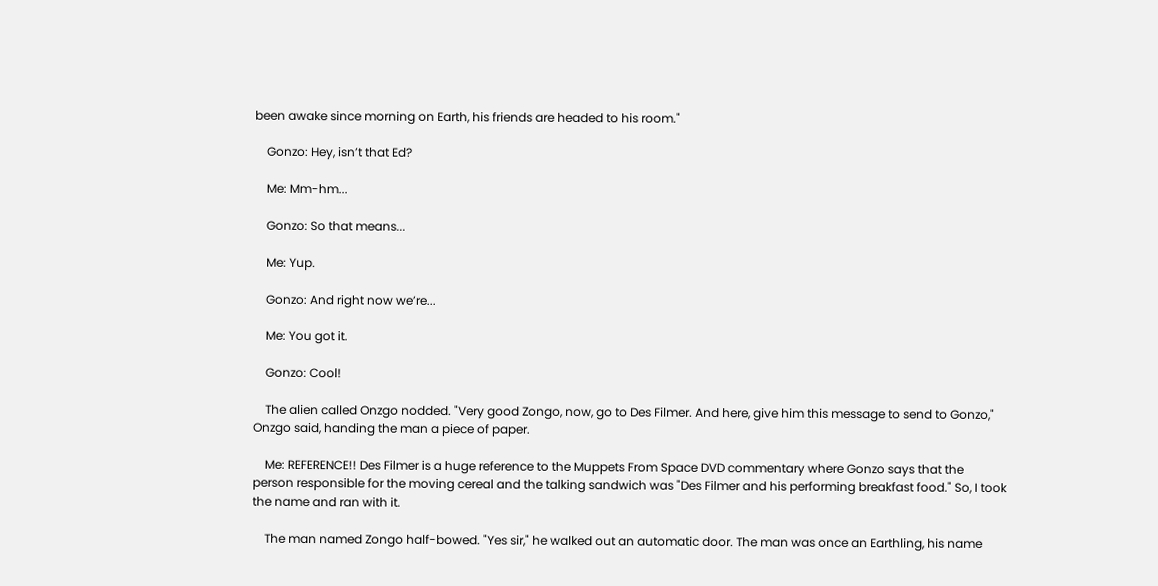been awake since morning on Earth, his friends are headed to his room."

    Gonzo: Hey, isn’t that Ed?

    Me: Mm-hm...

    Gonzo: So that means...

    Me: Yup.

    Gonzo: And right now we’re...

    Me: You got it.

    Gonzo: Cool!

    The alien called Onzgo nodded. "Very good Zongo, now, go to Des Filmer. And here, give him this message to send to Gonzo," Onzgo said, handing the man a piece of paper.

    Me: REFERENCE!! Des Filmer is a huge reference to the Muppets From Space DVD commentary where Gonzo says that the person responsible for the moving cereal and the talking sandwich was "Des Filmer and his performing breakfast food." So, I took the name and ran with it.

    The man named Zongo half-bowed. "Yes sir," he walked out an automatic door. The man was once an Earthling, his name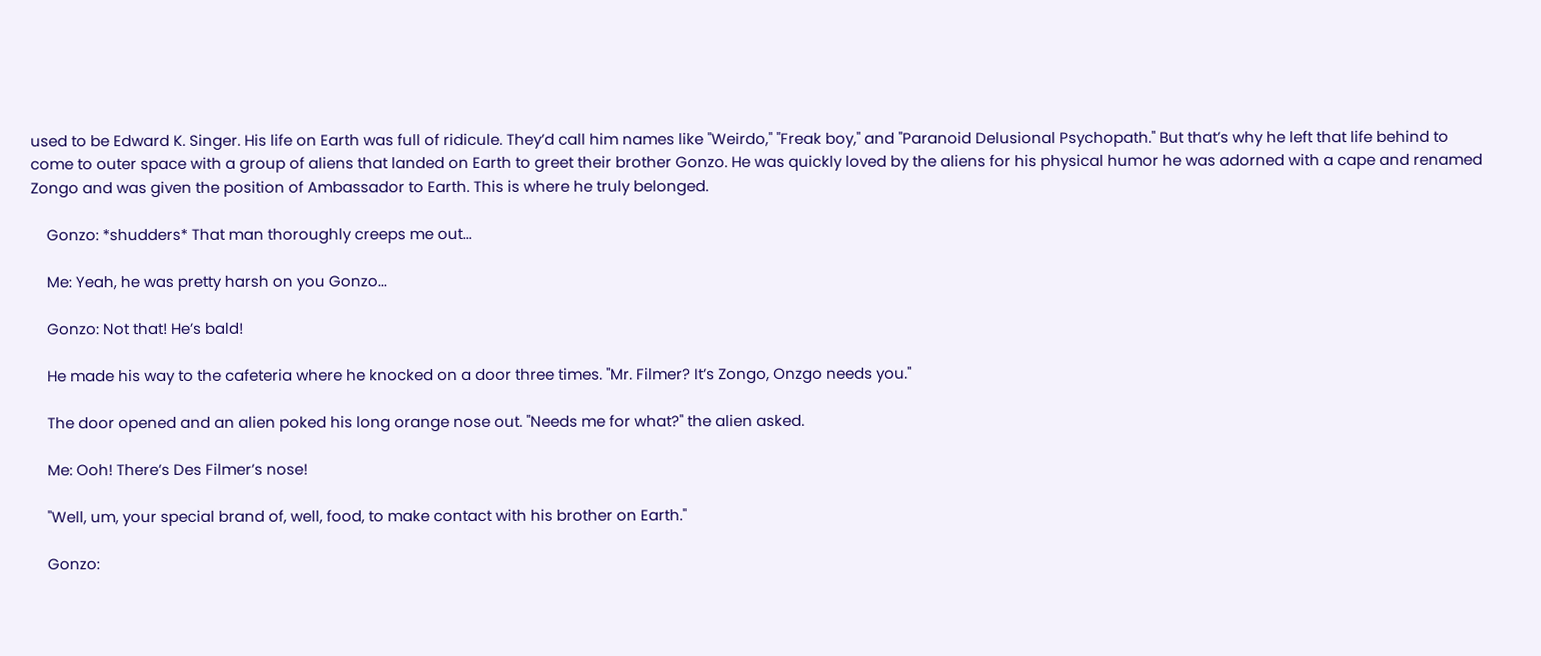used to be Edward K. Singer. His life on Earth was full of ridicule. They’d call him names like "Weirdo," "Freak boy," and "Paranoid Delusional Psychopath." But that’s why he left that life behind to come to outer space with a group of aliens that landed on Earth to greet their brother Gonzo. He was quickly loved by the aliens for his physical humor he was adorned with a cape and renamed Zongo and was given the position of Ambassador to Earth. This is where he truly belonged.

    Gonzo: *shudders* That man thoroughly creeps me out...

    Me: Yeah, he was pretty harsh on you Gonzo...

    Gonzo: Not that! He’s bald!

    He made his way to the cafeteria where he knocked on a door three times. "Mr. Filmer? It’s Zongo, Onzgo needs you."

    The door opened and an alien poked his long orange nose out. "Needs me for what?" the alien asked.

    Me: Ooh! There’s Des Filmer’s nose!

    "Well, um, your special brand of, well, food, to make contact with his brother on Earth."

    Gonzo: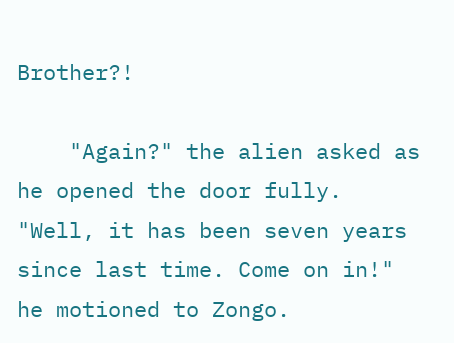Brother?!

    "Again?" the alien asked as he opened the door fully. "Well, it has been seven years since last time. Come on in!" he motioned to Zongo.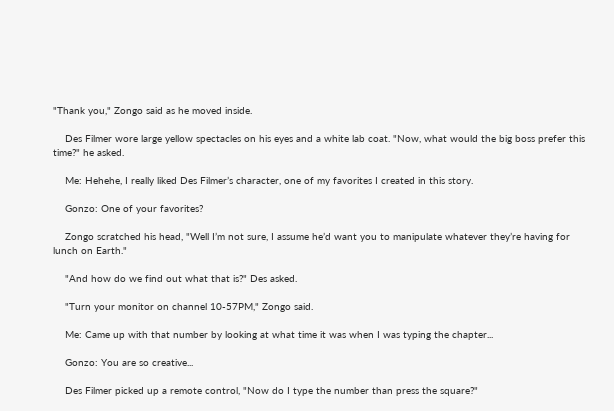"Thank you," Zongo said as he moved inside.

    Des Filmer wore large yellow spectacles on his eyes and a white lab coat. "Now, what would the big boss prefer this time?" he asked.

    Me: Hehehe, I really liked Des Filmer’s character, one of my favorites I created in this story.

    Gonzo: One of your favorites?

    Zongo scratched his head, "Well I’m not sure, I assume he’d want you to manipulate whatever they’re having for lunch on Earth."

    "And how do we find out what that is?" Des asked.

    "Turn your monitor on channel 10-57PM," Zongo said.

    Me: Came up with that number by looking at what time it was when I was typing the chapter...

    Gonzo: You are so creative...

    Des Filmer picked up a remote control, "Now do I type the number than press the square?"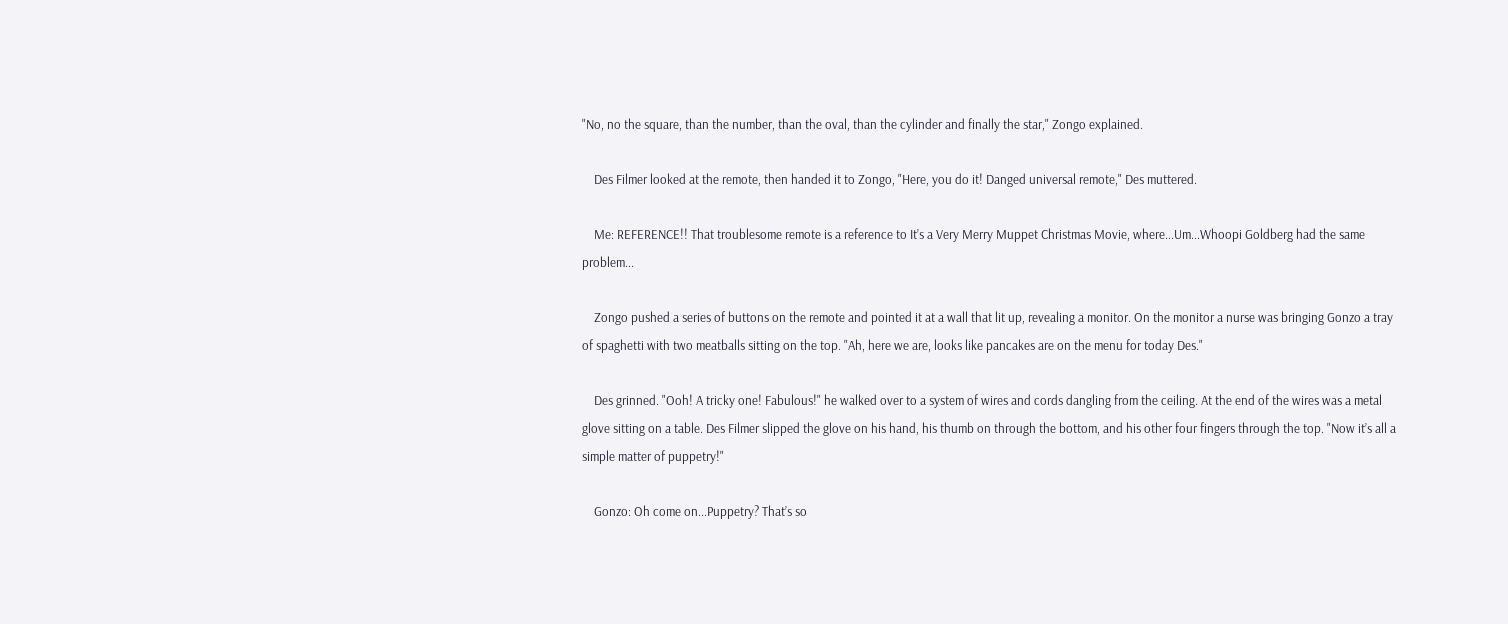"No, no the square, than the number, than the oval, than the cylinder and finally the star," Zongo explained.

    Des Filmer looked at the remote, then handed it to Zongo, "Here, you do it! Danged universal remote," Des muttered.

    Me: REFERENCE!! That troublesome remote is a reference to It’s a Very Merry Muppet Christmas Movie, where...Um...Whoopi Goldberg had the same problem...

    Zongo pushed a series of buttons on the remote and pointed it at a wall that lit up, revealing a monitor. On the monitor a nurse was bringing Gonzo a tray of spaghetti with two meatballs sitting on the top. "Ah, here we are, looks like pancakes are on the menu for today Des."

    Des grinned. "Ooh! A tricky one! Fabulous!" he walked over to a system of wires and cords dangling from the ceiling. At the end of the wires was a metal glove sitting on a table. Des Filmer slipped the glove on his hand, his thumb on through the bottom, and his other four fingers through the top. "Now it’s all a simple matter of puppetry!"

    Gonzo: Oh come on...Puppetry? That’s so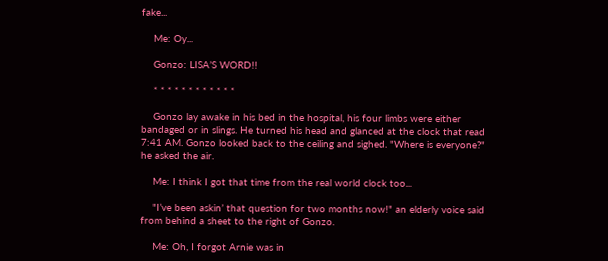fake...

    Me: Oy...

    Gonzo: LISA’S WORD!!

    * * * * * * * * * * * *

    Gonzo lay awake in his bed in the hospital, his four limbs were either bandaged or in slings. He turned his head and glanced at the clock that read 7:41 AM. Gonzo looked back to the ceiling and sighed. "Where is everyone?" he asked the air.

    Me: I think I got that time from the real world clock too...

    "I’ve been askin’ that question for two months now!" an elderly voice said from behind a sheet to the right of Gonzo.

    Me: Oh, I forgot Arnie was in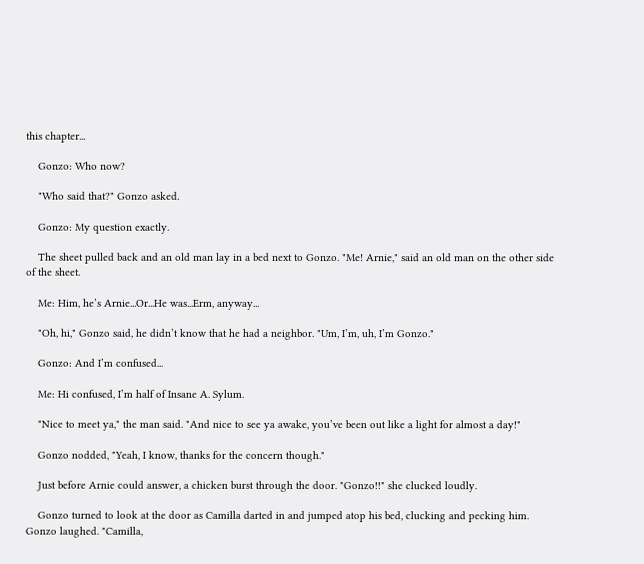this chapter...

    Gonzo: Who now?

    "Who said that?" Gonzo asked.

    Gonzo: My question exactly.

    The sheet pulled back and an old man lay in a bed next to Gonzo. "Me! Arnie," said an old man on the other side of the sheet.

    Me: Him, he’s Arnie...Or...He was...Erm, anyway...

    "Oh, hi," Gonzo said, he didn’t know that he had a neighbor. "Um, I’m, uh, I’m Gonzo."

    Gonzo: And I’m confused...

    Me: Hi confused, I’m half of Insane A. Sylum.

    "Nice to meet ya," the man said. "And nice to see ya awake, you’ve been out like a light for almost a day!"

    Gonzo nodded, "Yeah, I know, thanks for the concern though."

    Just before Arnie could answer, a chicken burst through the door. "Gonzo!!" she clucked loudly.

    Gonzo turned to look at the door as Camilla darted in and jumped atop his bed, clucking and pecking him. Gonzo laughed. "Camilla,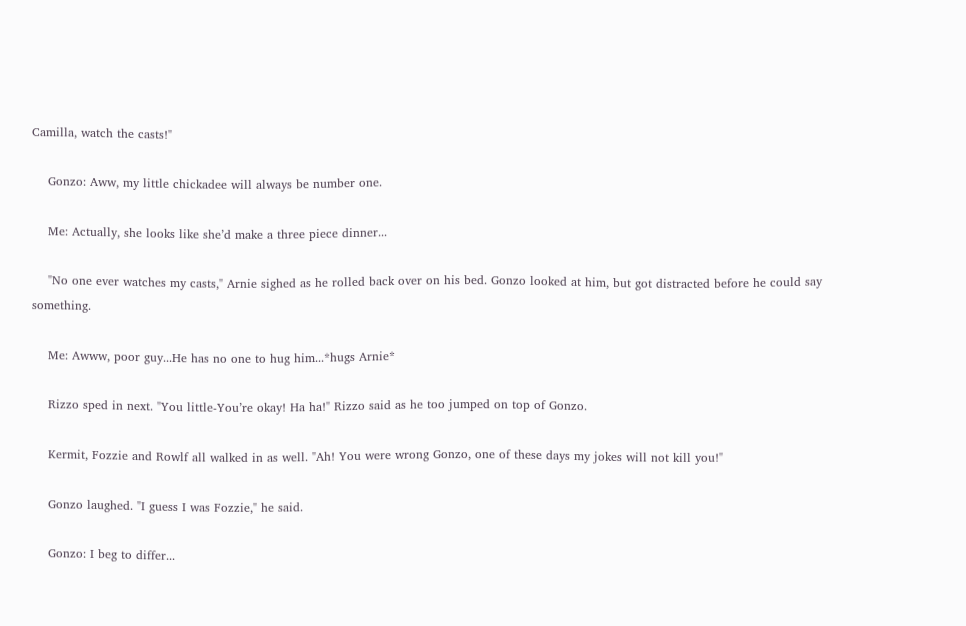Camilla, watch the casts!"

    Gonzo: Aww, my little chickadee will always be number one.

    Me: Actually, she looks like she’d make a three piece dinner...

    "No one ever watches my casts," Arnie sighed as he rolled back over on his bed. Gonzo looked at him, but got distracted before he could say something.

    Me: Awww, poor guy...He has no one to hug him...*hugs Arnie*

    Rizzo sped in next. "You little-You’re okay! Ha ha!" Rizzo said as he too jumped on top of Gonzo.

    Kermit, Fozzie and Rowlf all walked in as well. "Ah! You were wrong Gonzo, one of these days my jokes will not kill you!"

    Gonzo laughed. "I guess I was Fozzie," he said.

    Gonzo: I beg to differ...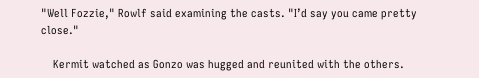"Well Fozzie," Rowlf said examining the casts. "I’d say you came pretty close."

    Kermit watched as Gonzo was hugged and reunited with the others.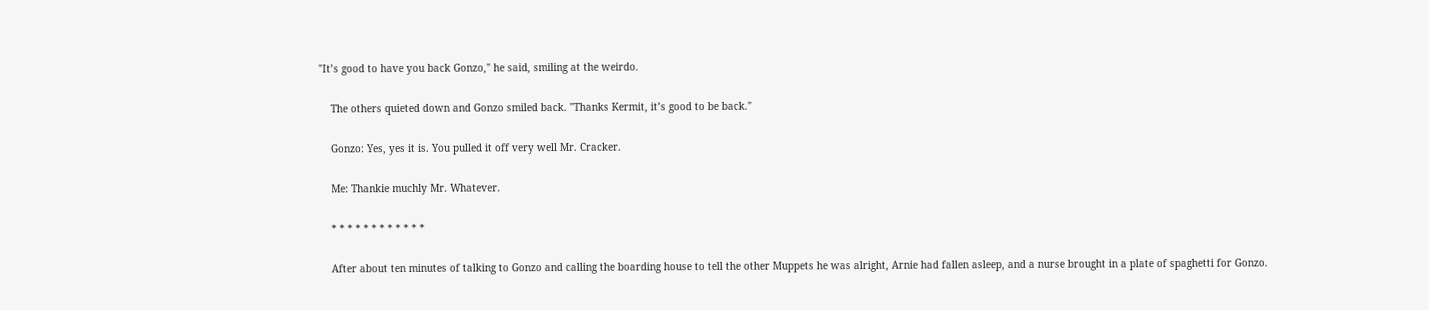"It’s good to have you back Gonzo," he said, smiling at the weirdo.

    The others quieted down and Gonzo smiled back. "Thanks Kermit, it’s good to be back."

    Gonzo: Yes, yes it is. You pulled it off very well Mr. Cracker.

    Me: Thankie muchly Mr. Whatever.

    * * * * * * * * * * * *

    After about ten minutes of talking to Gonzo and calling the boarding house to tell the other Muppets he was alright, Arnie had fallen asleep, and a nurse brought in a plate of spaghetti for Gonzo.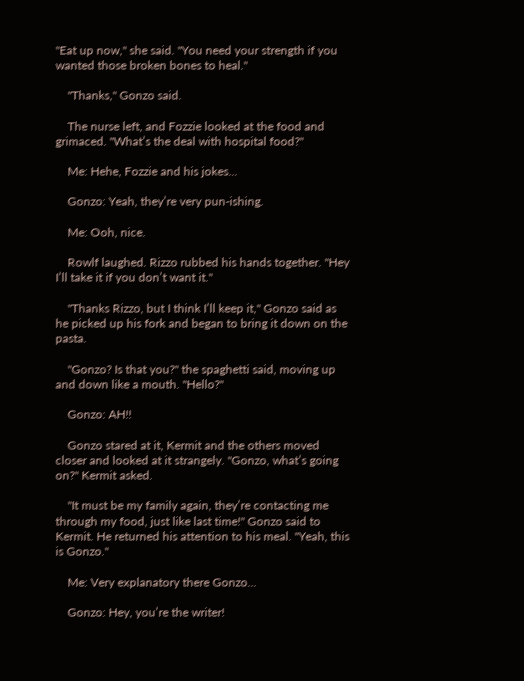"Eat up now," she said. "You need your strength if you wanted those broken bones to heal."

    "Thanks," Gonzo said.

    The nurse left, and Fozzie looked at the food and grimaced. "What’s the deal with hospital food?"

    Me: Hehe, Fozzie and his jokes...

    Gonzo: Yeah, they’re very pun-ishing.

    Me: Ooh, nice.

    Rowlf laughed. Rizzo rubbed his hands together. "Hey I’ll take it if you don’t want it."

    "Thanks Rizzo, but I think I’ll keep it," Gonzo said as he picked up his fork and began to bring it down on the pasta.

    "Gonzo? Is that you?" the spaghetti said, moving up and down like a mouth. "Hello?"

    Gonzo: AH!!

    Gonzo stared at it, Kermit and the others moved closer and looked at it strangely. "Gonzo, what’s going on?" Kermit asked.

    "It must be my family again, they’re contacting me through my food, just like last time!" Gonzo said to Kermit. He returned his attention to his meal. "Yeah, this is Gonzo."

    Me: Very explanatory there Gonzo...

    Gonzo: Hey, you’re the writer!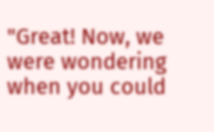"Great! Now, we were wondering when you could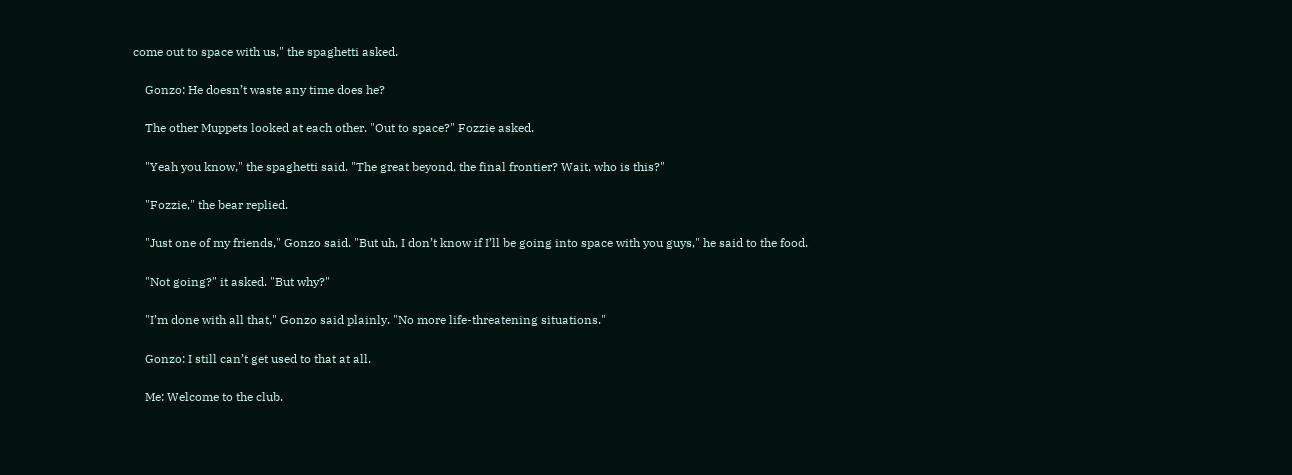come out to space with us," the spaghetti asked.

    Gonzo: He doesn’t waste any time does he?

    The other Muppets looked at each other. "Out to space?" Fozzie asked.

    "Yeah you know," the spaghetti said. "The great beyond, the final frontier? Wait, who is this?"

    "Fozzie," the bear replied.

    "Just one of my friends," Gonzo said. "But uh, I don’t know if I’ll be going into space with you guys," he said to the food.

    "Not going?" it asked. "But why?"

    "I’m done with all that," Gonzo said plainly. "No more life-threatening situations."

    Gonzo: I still can’t get used to that at all.

    Me: Welcome to the club.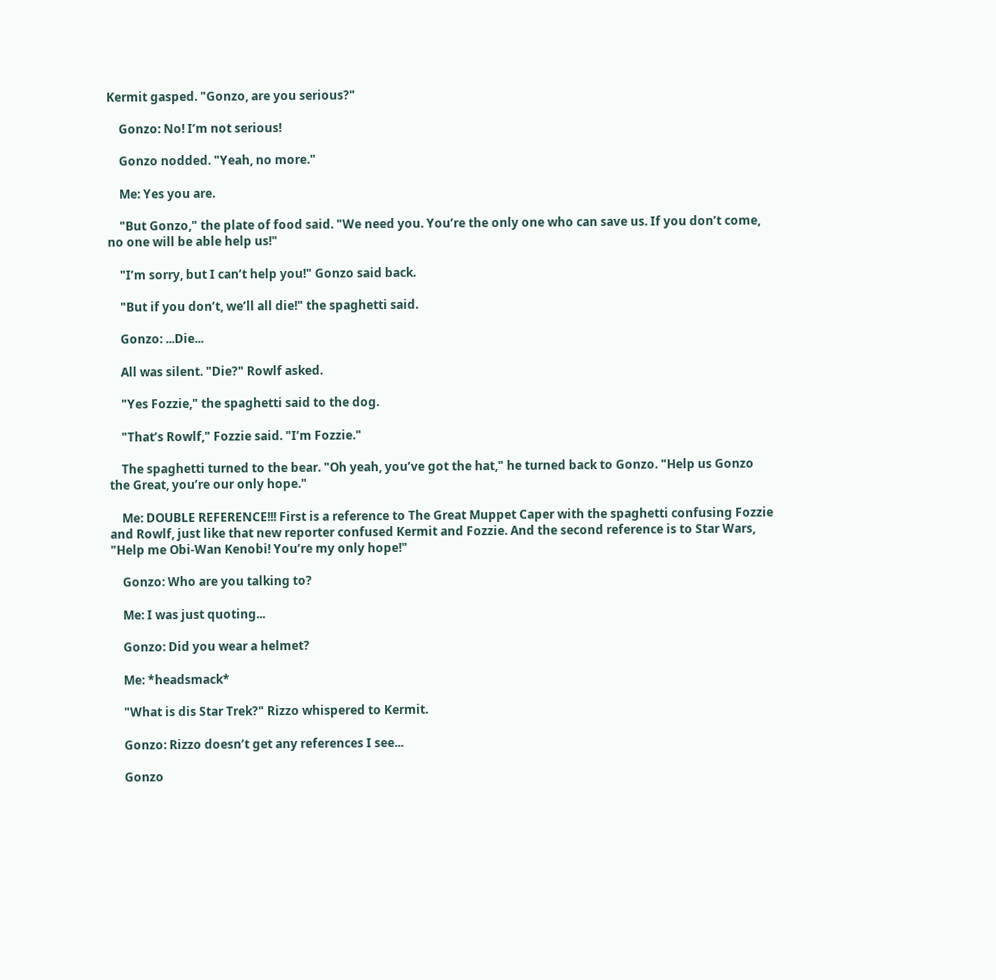Kermit gasped. "Gonzo, are you serious?"

    Gonzo: No! I’m not serious!

    Gonzo nodded. "Yeah, no more."

    Me: Yes you are.

    "But Gonzo," the plate of food said. "We need you. You’re the only one who can save us. If you don’t come, no one will be able help us!"

    "I’m sorry, but I can’t help you!" Gonzo said back.

    "But if you don’t, we’ll all die!" the spaghetti said.

    Gonzo: ...Die...

    All was silent. "Die?" Rowlf asked.

    "Yes Fozzie," the spaghetti said to the dog.

    "That’s Rowlf," Fozzie said. "I’m Fozzie."

    The spaghetti turned to the bear. "Oh yeah, you’ve got the hat," he turned back to Gonzo. "Help us Gonzo the Great, you’re our only hope."

    Me: DOUBLE REFERENCE!!! First is a reference to The Great Muppet Caper with the spaghetti confusing Fozzie and Rowlf, just like that new reporter confused Kermit and Fozzie. And the second reference is to Star Wars, "Help me Obi-Wan Kenobi! You’re my only hope!"

    Gonzo: Who are you talking to?

    Me: I was just quoting...

    Gonzo: Did you wear a helmet?

    Me: *headsmack*

    "What is dis Star Trek?" Rizzo whispered to Kermit.

    Gonzo: Rizzo doesn’t get any references I see...

    Gonzo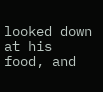looked down at his food, and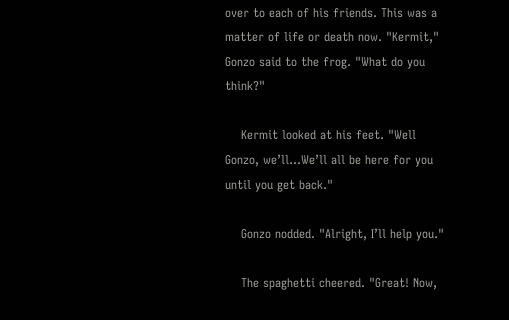over to each of his friends. This was a matter of life or death now. "Kermit," Gonzo said to the frog. "What do you think?"

    Kermit looked at his feet. "Well Gonzo, we’ll...We’ll all be here for you until you get back."

    Gonzo nodded. "Alright, I’ll help you."

    The spaghetti cheered. "Great! Now,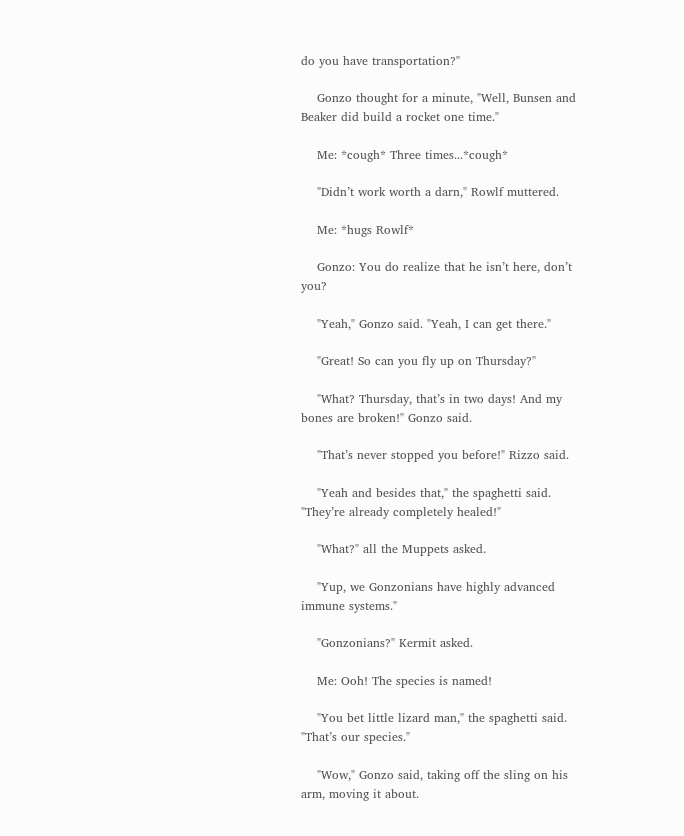do you have transportation?"

    Gonzo thought for a minute, "Well, Bunsen and Beaker did build a rocket one time."

    Me: *cough* Three times...*cough*

    "Didn’t work worth a darn," Rowlf muttered.

    Me: *hugs Rowlf*

    Gonzo: You do realize that he isn’t here, don’t you?

    "Yeah," Gonzo said. "Yeah, I can get there."

    "Great! So can you fly up on Thursday?"

    "What? Thursday, that’s in two days! And my bones are broken!" Gonzo said.

    "That’s never stopped you before!" Rizzo said.

    "Yeah and besides that," the spaghetti said. "They’re already completely healed!"

    "What?" all the Muppets asked.

    "Yup, we Gonzonians have highly advanced immune systems."

    "Gonzonians?" Kermit asked.

    Me: Ooh! The species is named!

    "You bet little lizard man," the spaghetti said. "That’s our species."

    "Wow," Gonzo said, taking off the sling on his arm, moving it about.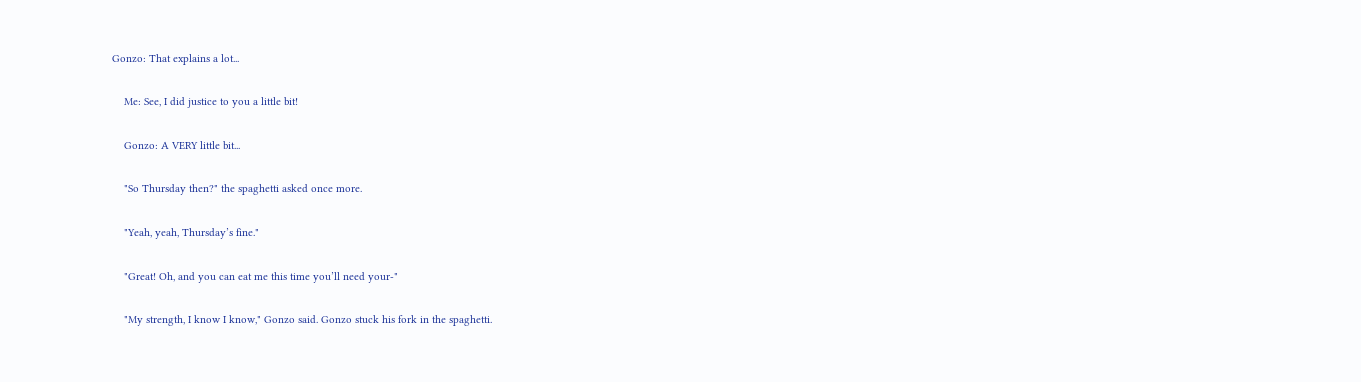Gonzo: That explains a lot...

    Me: See, I did justice to you a little bit!

    Gonzo: A VERY little bit...

    "So Thursday then?" the spaghetti asked once more.

    "Yeah, yeah, Thursday’s fine."

    "Great! Oh, and you can eat me this time you’ll need your-"

    "My strength, I know I know," Gonzo said. Gonzo stuck his fork in the spaghetti.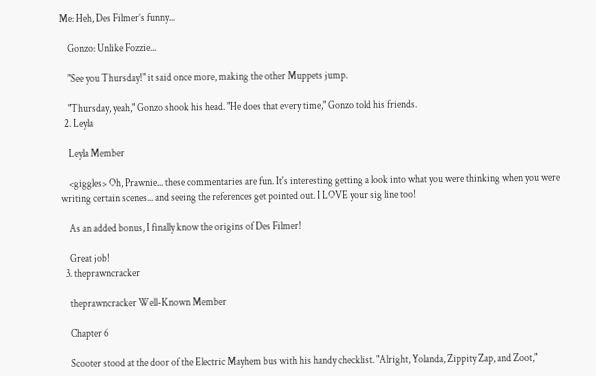Me: Heh, Des Filmer’s funny...

    Gonzo: Unlike Fozzie...

    "See you Thursday!" it said once more, making the other Muppets jump.

    "Thursday, yeah," Gonzo shook his head. "He does that every time," Gonzo told his friends.
  2. Leyla

    Leyla Member

    <giggles> Oh, Prawnie... these commentaries are fun. It's interesting getting a look into what you were thinking when you were writing certain scenes... and seeing the references get pointed out. I LOVE your sig line too!

    As an added bonus, I finally know the origins of Des Filmer!

    Great job!
  3. theprawncracker

    theprawncracker Well-Known Member

    Chapter 6

    Scooter stood at the door of the Electric Mayhem bus with his handy checklist. "Alright, Yolanda, Zippity Zap, and Zoot,"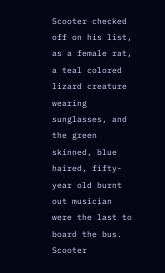Scooter checked off on his list, as a female rat, a teal colored lizard creature wearing sunglasses, and the green skinned, blue haired, fifty-year old burnt out musician were the last to board the bus. Scooter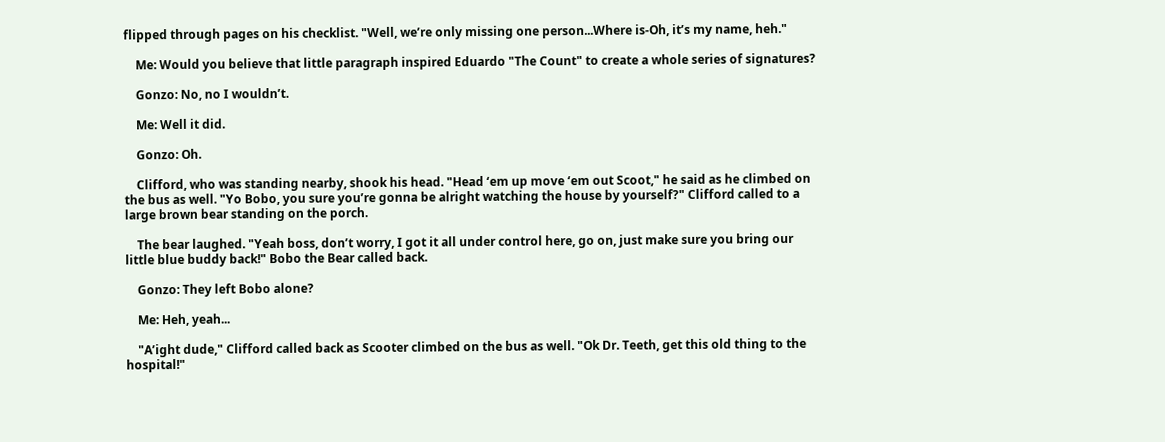flipped through pages on his checklist. "Well, we’re only missing one person...Where is-Oh, it’s my name, heh."

    Me: Would you believe that little paragraph inspired Eduardo "The Count" to create a whole series of signatures?

    Gonzo: No, no I wouldn’t.

    Me: Well it did.

    Gonzo: Oh.

    Clifford, who was standing nearby, shook his head. "Head ‘em up move ‘em out Scoot," he said as he climbed on the bus as well. "Yo Bobo, you sure you’re gonna be alright watching the house by yourself?" Clifford called to a large brown bear standing on the porch.

    The bear laughed. "Yeah boss, don’t worry, I got it all under control here, go on, just make sure you bring our little blue buddy back!" Bobo the Bear called back.

    Gonzo: They left Bobo alone?

    Me: Heh, yeah...

    "A’ight dude," Clifford called back as Scooter climbed on the bus as well. "Ok Dr. Teeth, get this old thing to the hospital!"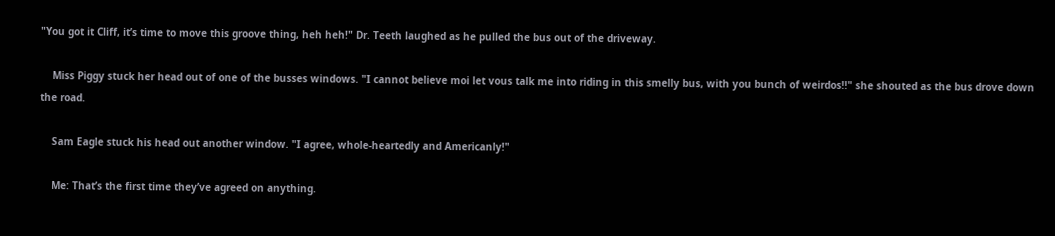"You got it Cliff, it’s time to move this groove thing, heh heh!" Dr. Teeth laughed as he pulled the bus out of the driveway.

    Miss Piggy stuck her head out of one of the busses windows. "I cannot believe moi let vous talk me into riding in this smelly bus, with you bunch of weirdos!!" she shouted as the bus drove down the road.

    Sam Eagle stuck his head out another window. "I agree, whole-heartedly and Americanly!"

    Me: That’s the first time they’ve agreed on anything.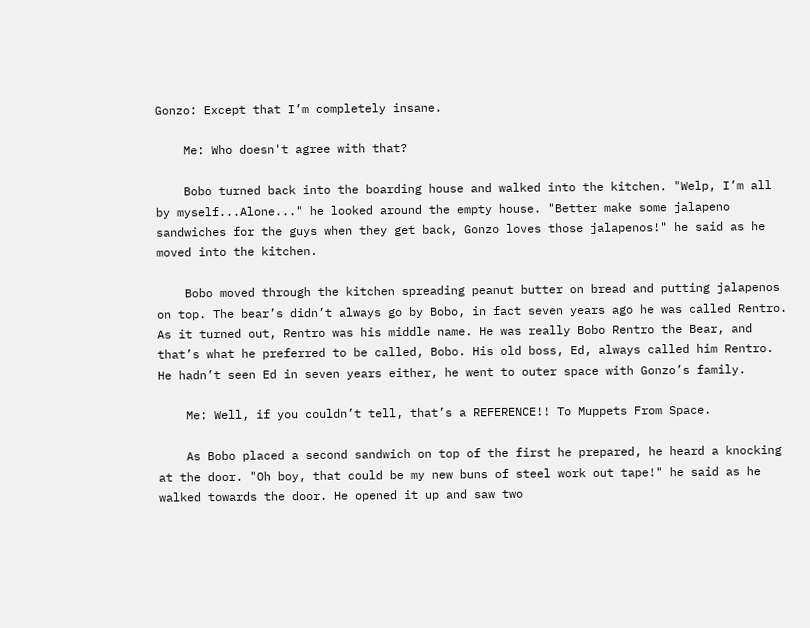Gonzo: Except that I’m completely insane.

    Me: Who doesn't agree with that?

    Bobo turned back into the boarding house and walked into the kitchen. "Welp, I’m all by myself...Alone..." he looked around the empty house. "Better make some jalapeno sandwiches for the guys when they get back, Gonzo loves those jalapenos!" he said as he moved into the kitchen.

    Bobo moved through the kitchen spreading peanut butter on bread and putting jalapenos on top. The bear’s didn’t always go by Bobo, in fact seven years ago he was called Rentro. As it turned out, Rentro was his middle name. He was really Bobo Rentro the Bear, and that’s what he preferred to be called, Bobo. His old boss, Ed, always called him Rentro. He hadn’t seen Ed in seven years either, he went to outer space with Gonzo’s family.

    Me: Well, if you couldn’t tell, that’s a REFERENCE!! To Muppets From Space.

    As Bobo placed a second sandwich on top of the first he prepared, he heard a knocking at the door. "Oh boy, that could be my new buns of steel work out tape!" he said as he walked towards the door. He opened it up and saw two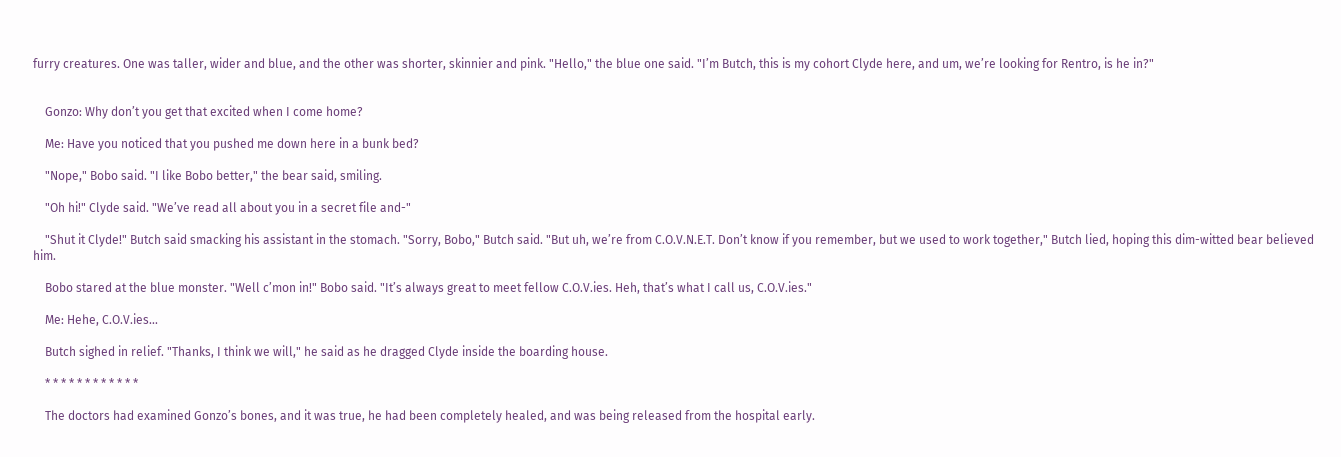furry creatures. One was taller, wider and blue, and the other was shorter, skinnier and pink. "Hello," the blue one said. "I’m Butch, this is my cohort Clyde here, and um, we’re looking for Rentro, is he in?"


    Gonzo: Why don’t you get that excited when I come home?

    Me: Have you noticed that you pushed me down here in a bunk bed?

    "Nope," Bobo said. "I like Bobo better," the bear said, smiling.

    "Oh hi!" Clyde said. "We’ve read all about you in a secret file and-"

    "Shut it Clyde!" Butch said smacking his assistant in the stomach. "Sorry, Bobo," Butch said. "But uh, we’re from C.O.V.N.E.T. Don’t know if you remember, but we used to work together," Butch lied, hoping this dim-witted bear believed him.

    Bobo stared at the blue monster. "Well c’mon in!" Bobo said. "It’s always great to meet fellow C.O.V.ies. Heh, that’s what I call us, C.O.V.ies."

    Me: Hehe, C.O.V.ies...

    Butch sighed in relief. "Thanks, I think we will," he said as he dragged Clyde inside the boarding house.

    * * * * * * * * * * * *

    The doctors had examined Gonzo’s bones, and it was true, he had been completely healed, and was being released from the hospital early.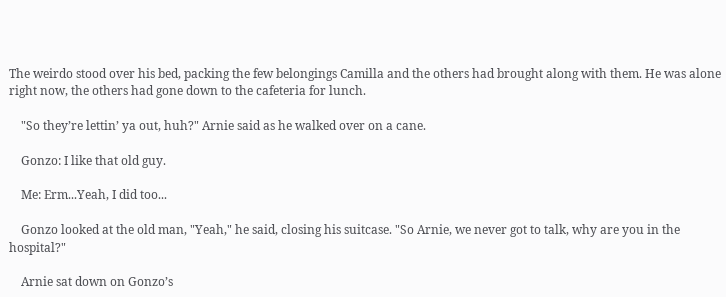The weirdo stood over his bed, packing the few belongings Camilla and the others had brought along with them. He was alone right now, the others had gone down to the cafeteria for lunch.

    "So they’re lettin’ ya out, huh?" Arnie said as he walked over on a cane.

    Gonzo: I like that old guy.

    Me: Erm...Yeah, I did too...

    Gonzo looked at the old man, "Yeah," he said, closing his suitcase. "So Arnie, we never got to talk, why are you in the hospital?"

    Arnie sat down on Gonzo’s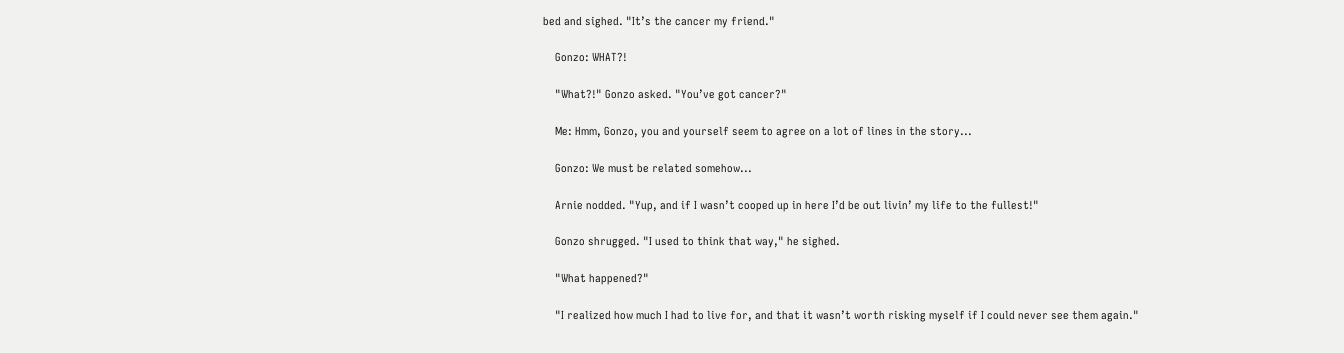bed and sighed. "It’s the cancer my friend."

    Gonzo: WHAT?!

    "What?!" Gonzo asked. "You’ve got cancer?"

    Me: Hmm, Gonzo, you and yourself seem to agree on a lot of lines in the story...

    Gonzo: We must be related somehow...

    Arnie nodded. "Yup, and if I wasn’t cooped up in here I’d be out livin’ my life to the fullest!"

    Gonzo shrugged. "I used to think that way," he sighed.

    "What happened?"

    "I realized how much I had to live for, and that it wasn’t worth risking myself if I could never see them again."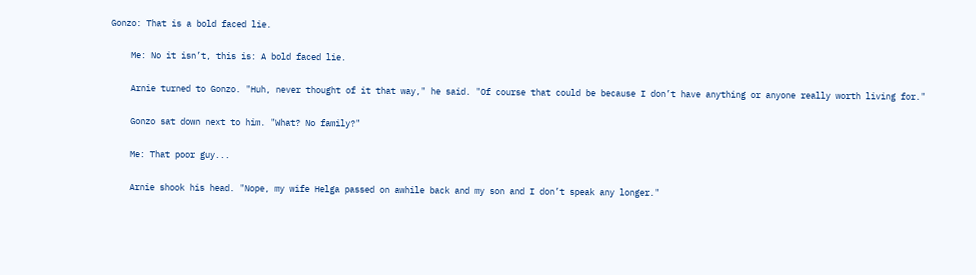Gonzo: That is a bold faced lie.

    Me: No it isn’t, this is: A bold faced lie.

    Arnie turned to Gonzo. "Huh, never thought of it that way," he said. "Of course that could be because I don’t have anything or anyone really worth living for."

    Gonzo sat down next to him. "What? No family?"

    Me: That poor guy...

    Arnie shook his head. "Nope, my wife Helga passed on awhile back and my son and I don’t speak any longer."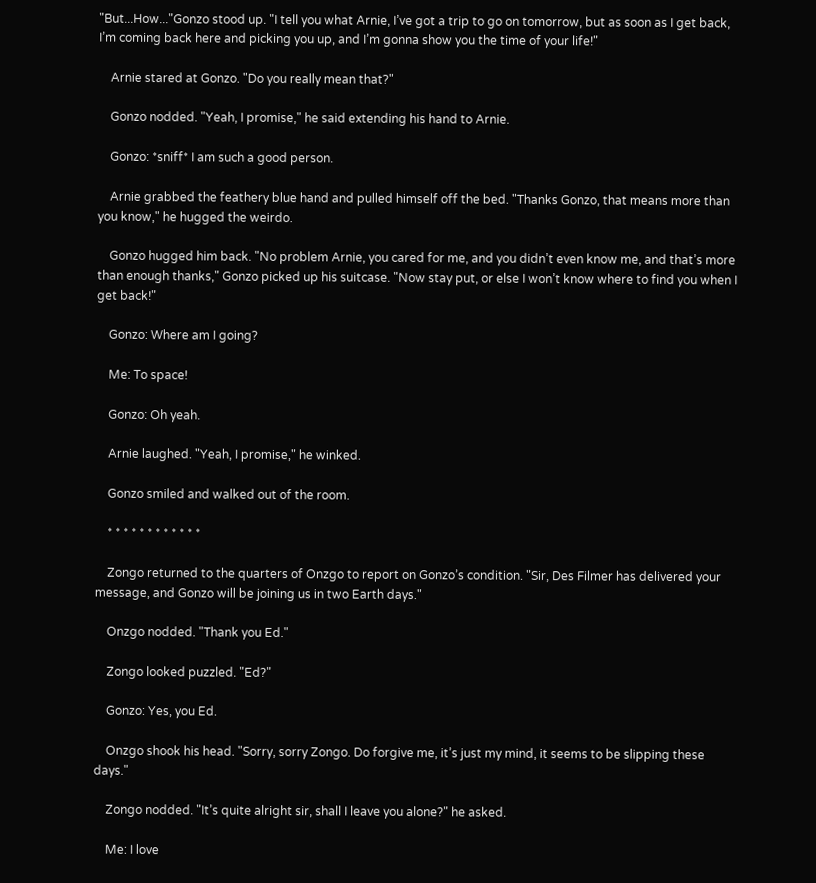"But...How..."Gonzo stood up. "I tell you what Arnie, I’ve got a trip to go on tomorrow, but as soon as I get back, I’m coming back here and picking you up, and I’m gonna show you the time of your life!"

    Arnie stared at Gonzo. "Do you really mean that?"

    Gonzo nodded. "Yeah, I promise," he said extending his hand to Arnie.

    Gonzo: *sniff* I am such a good person.

    Arnie grabbed the feathery blue hand and pulled himself off the bed. "Thanks Gonzo, that means more than you know," he hugged the weirdo.

    Gonzo hugged him back. "No problem Arnie, you cared for me, and you didn’t even know me, and that’s more than enough thanks," Gonzo picked up his suitcase. "Now stay put, or else I won’t know where to find you when I get back!"

    Gonzo: Where am I going?

    Me: To space!

    Gonzo: Oh yeah.

    Arnie laughed. "Yeah, I promise," he winked.

    Gonzo smiled and walked out of the room.

    * * * * * * * * * * * *

    Zongo returned to the quarters of Onzgo to report on Gonzo’s condition. "Sir, Des Filmer has delivered your message, and Gonzo will be joining us in two Earth days."

    Onzgo nodded. "Thank you Ed."

    Zongo looked puzzled. "Ed?"

    Gonzo: Yes, you Ed.

    Onzgo shook his head. "Sorry, sorry Zongo. Do forgive me, it’s just my mind, it seems to be slipping these days."

    Zongo nodded. "It’s quite alright sir, shall I leave you alone?" he asked.

    Me: I love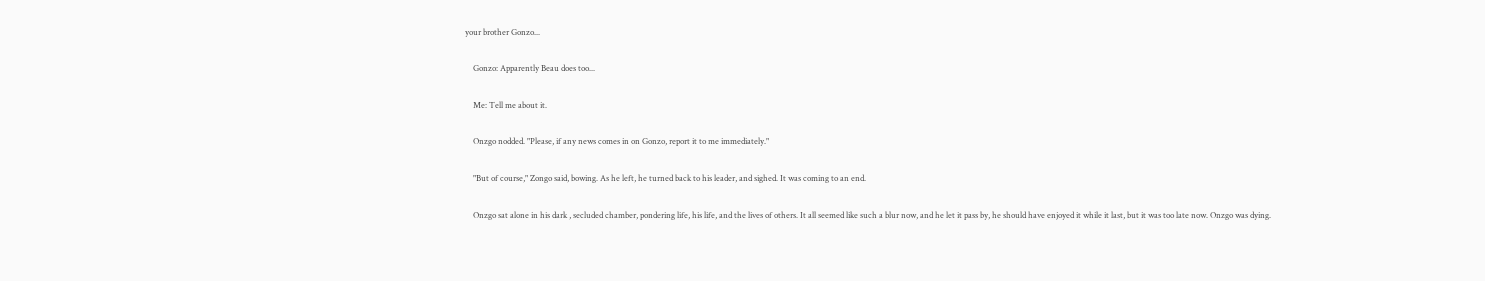your brother Gonzo...

    Gonzo: Apparently Beau does too...

    Me: Tell me about it.

    Onzgo nodded. "Please, if any news comes in on Gonzo, report it to me immediately."

    "But of course," Zongo said, bowing. As he left, he turned back to his leader, and sighed. It was coming to an end.

    Onzgo sat alone in his dark , secluded chamber, pondering life, his life, and the lives of others. It all seemed like such a blur now, and he let it pass by, he should have enjoyed it while it last, but it was too late now. Onzgo was dying.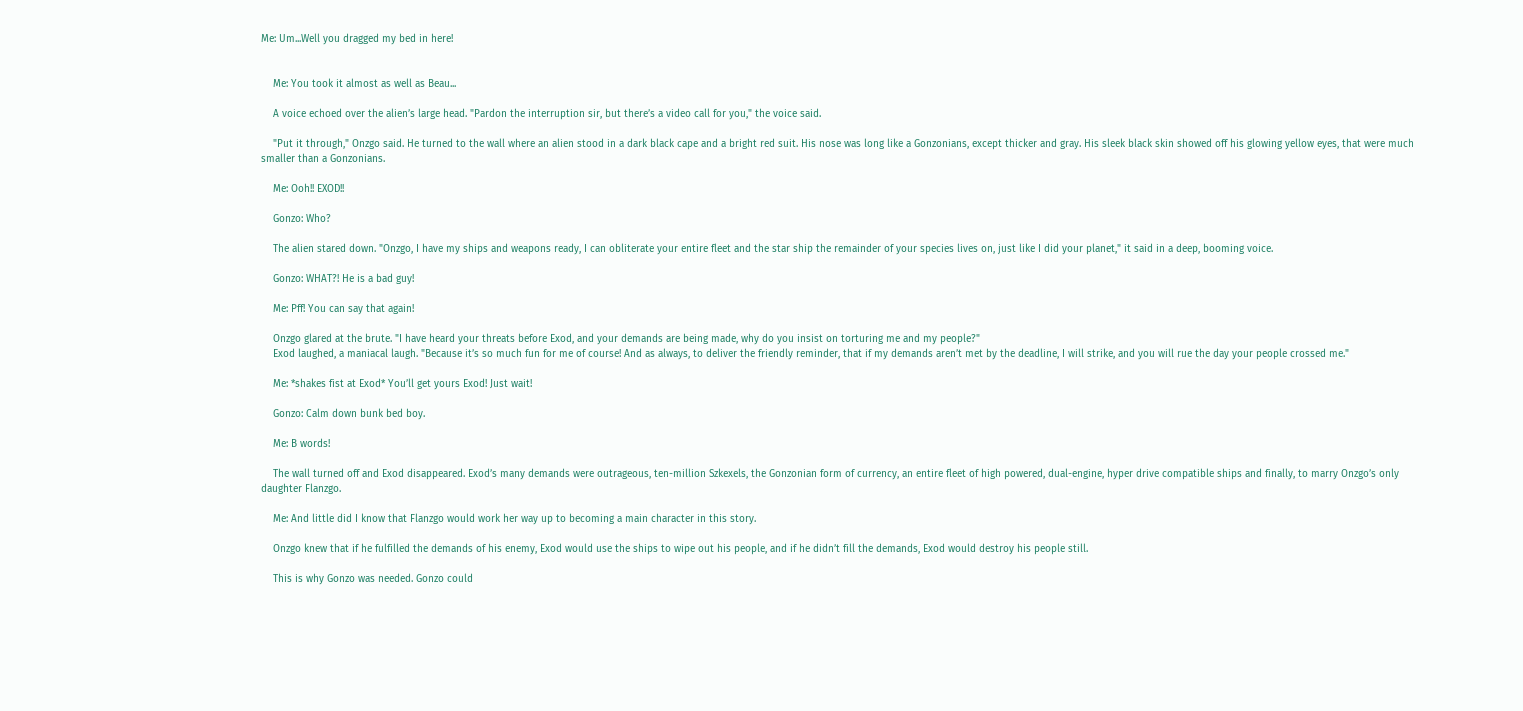Me: Um...Well you dragged my bed in here!


    Me: You took it almost as well as Beau...

    A voice echoed over the alien’s large head. "Pardon the interruption sir, but there’s a video call for you," the voice said.

    "Put it through," Onzgo said. He turned to the wall where an alien stood in a dark black cape and a bright red suit. His nose was long like a Gonzonians, except thicker and gray. His sleek black skin showed off his glowing yellow eyes, that were much smaller than a Gonzonians.

    Me: Ooh!! EXOD!!

    Gonzo: Who?

    The alien stared down. "Onzgo, I have my ships and weapons ready, I can obliterate your entire fleet and the star ship the remainder of your species lives on, just like I did your planet," it said in a deep, booming voice.

    Gonzo: WHAT?! He is a bad guy!

    Me: Pff! You can say that again!

    Onzgo glared at the brute. "I have heard your threats before Exod, and your demands are being made, why do you insist on torturing me and my people?"
    Exod laughed, a maniacal laugh. "Because it’s so much fun for me of course! And as always, to deliver the friendly reminder, that if my demands aren’t met by the deadline, I will strike, and you will rue the day your people crossed me."

    Me: *shakes fist at Exod* You’ll get yours Exod! Just wait!

    Gonzo: Calm down bunk bed boy.

    Me: B words!

    The wall turned off and Exod disappeared. Exod’s many demands were outrageous, ten-million Szkexels, the Gonzonian form of currency, an entire fleet of high powered, dual-engine, hyper drive compatible ships and finally, to marry Onzgo’s only daughter Flanzgo.

    Me: And little did I know that Flanzgo would work her way up to becoming a main character in this story.

    Onzgo knew that if he fulfilled the demands of his enemy, Exod would use the ships to wipe out his people, and if he didn’t fill the demands, Exod would destroy his people still.

    This is why Gonzo was needed. Gonzo could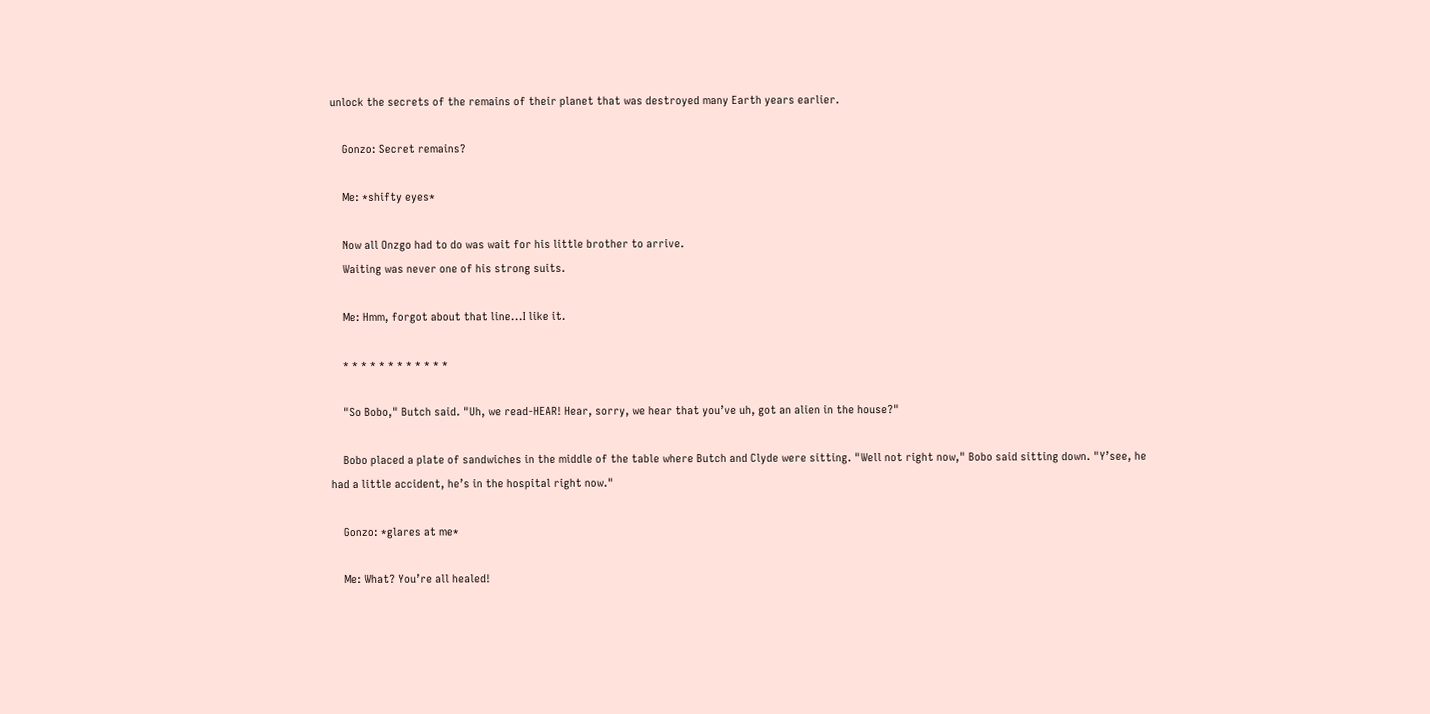unlock the secrets of the remains of their planet that was destroyed many Earth years earlier.

    Gonzo: Secret remains?

    Me: *shifty eyes*

    Now all Onzgo had to do was wait for his little brother to arrive.
    Waiting was never one of his strong suits.

    Me: Hmm, forgot about that line...I like it.

    * * * * * * * * * * * *

    "So Bobo," Butch said. "Uh, we read-HEAR! Hear, sorry, we hear that you’ve uh, got an alien in the house?"

    Bobo placed a plate of sandwiches in the middle of the table where Butch and Clyde were sitting. "Well not right now," Bobo said sitting down. "Y’see, he had a little accident, he’s in the hospital right now."

    Gonzo: *glares at me*

    Me: What? You’re all healed!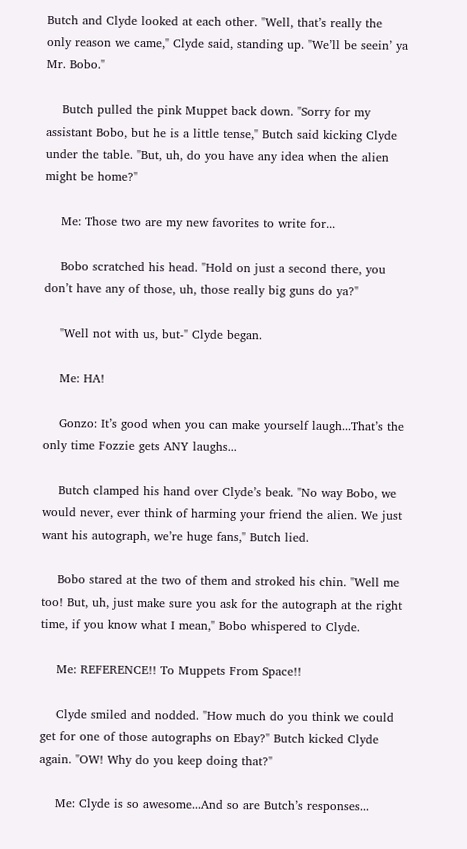Butch and Clyde looked at each other. "Well, that’s really the only reason we came," Clyde said, standing up. "We’ll be seein’ ya Mr. Bobo."

    Butch pulled the pink Muppet back down. "Sorry for my assistant Bobo, but he is a little tense," Butch said kicking Clyde under the table. "But, uh, do you have any idea when the alien might be home?"

    Me: Those two are my new favorites to write for...

    Bobo scratched his head. "Hold on just a second there, you don’t have any of those, uh, those really big guns do ya?"

    "Well not with us, but-" Clyde began.

    Me: HA!

    Gonzo: It’s good when you can make yourself laugh...That’s the only time Fozzie gets ANY laughs...

    Butch clamped his hand over Clyde’s beak. "No way Bobo, we would never, ever think of harming your friend the alien. We just want his autograph, we’re huge fans," Butch lied.

    Bobo stared at the two of them and stroked his chin. "Well me too! But, uh, just make sure you ask for the autograph at the right time, if you know what I mean," Bobo whispered to Clyde.

    Me: REFERENCE!! To Muppets From Space!!

    Clyde smiled and nodded. "How much do you think we could get for one of those autographs on Ebay?" Butch kicked Clyde again. "OW! Why do you keep doing that?"

    Me: Clyde is so awesome...And so are Butch’s responses...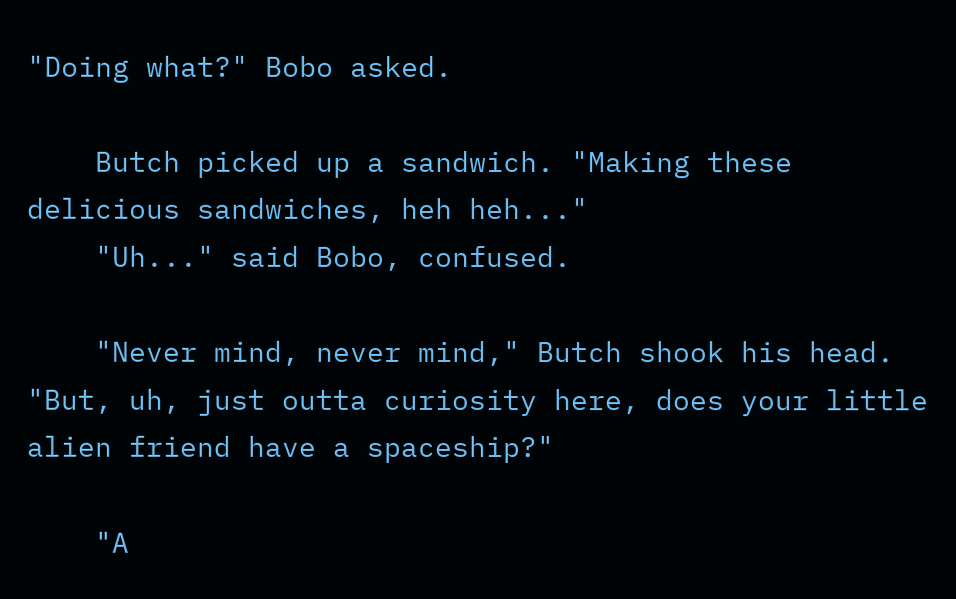"Doing what?" Bobo asked.

    Butch picked up a sandwich. "Making these delicious sandwiches, heh heh..."
    "Uh..." said Bobo, confused.

    "Never mind, never mind," Butch shook his head. "But, uh, just outta curiosity here, does your little alien friend have a spaceship?"

    "A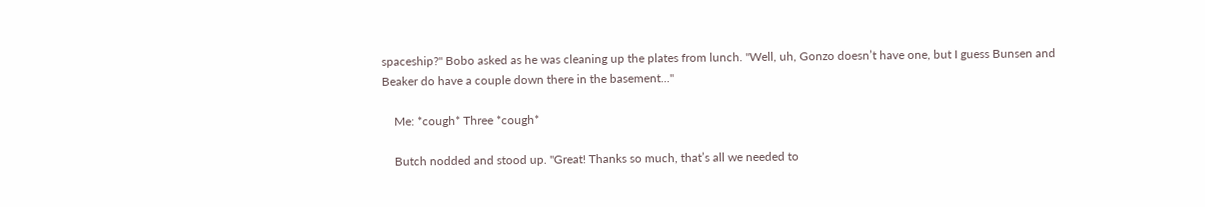spaceship?" Bobo asked as he was cleaning up the plates from lunch. "Well, uh, Gonzo doesn’t have one, but I guess Bunsen and Beaker do have a couple down there in the basement..."

    Me: *cough* Three *cough*

    Butch nodded and stood up. "Great! Thanks so much, that’s all we needed to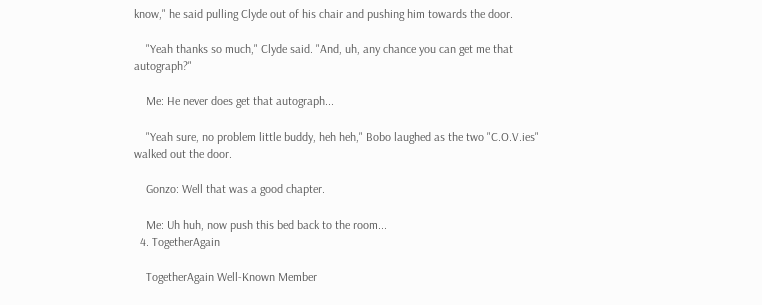know," he said pulling Clyde out of his chair and pushing him towards the door.

    "Yeah thanks so much," Clyde said. "And, uh, any chance you can get me that autograph?"

    Me: He never does get that autograph...

    "Yeah sure, no problem little buddy, heh heh," Bobo laughed as the two "C.O.V.ies" walked out the door.

    Gonzo: Well that was a good chapter.

    Me: Uh huh, now push this bed back to the room...
  4. TogetherAgain

    TogetherAgain Well-Known Member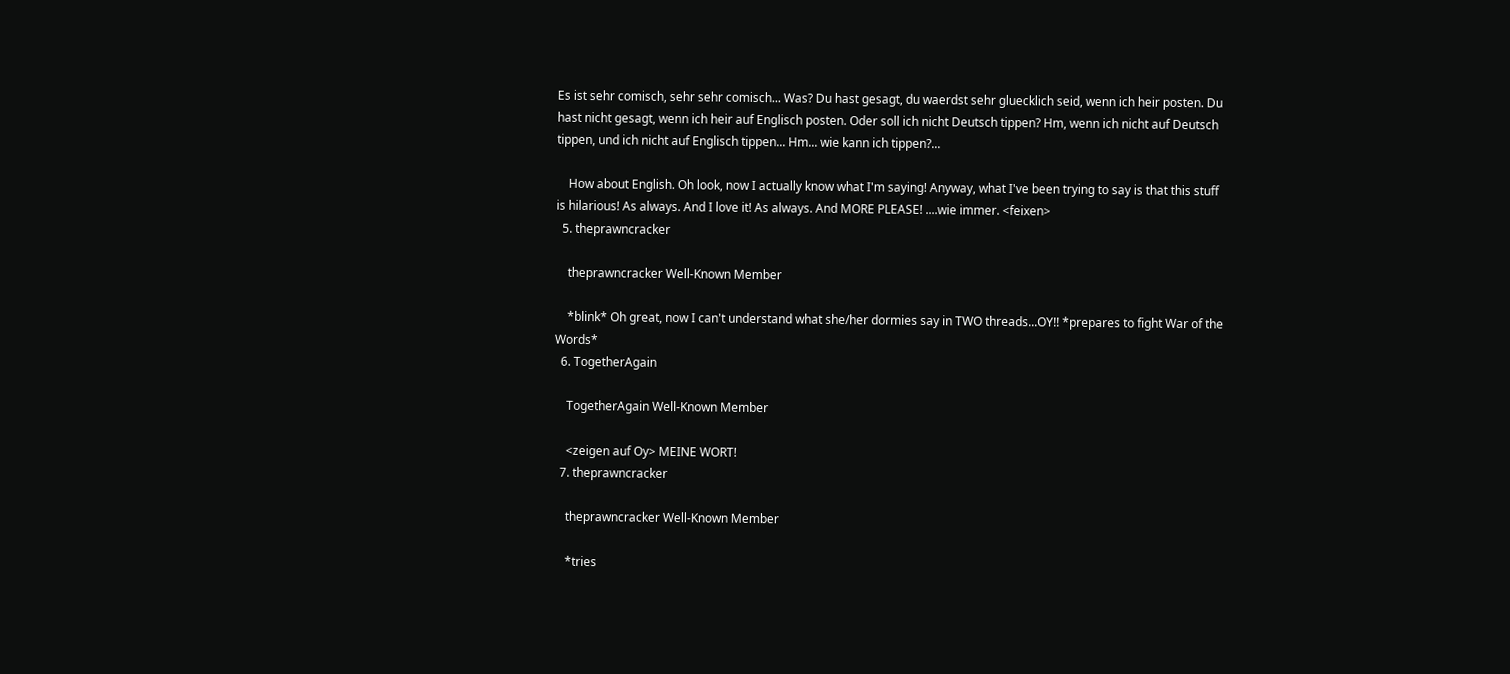Es ist sehr comisch, sehr sehr comisch... Was? Du hast gesagt, du waerdst sehr gluecklich seid, wenn ich heir posten. Du hast nicht gesagt, wenn ich heir auf Englisch posten. Oder soll ich nicht Deutsch tippen? Hm, wenn ich nicht auf Deutsch tippen, und ich nicht auf Englisch tippen... Hm... wie kann ich tippen?...

    How about English. Oh look, now I actually know what I'm saying! Anyway, what I've been trying to say is that this stuff is hilarious! As always. And I love it! As always. And MORE PLEASE! ....wie immer. <feixen>
  5. theprawncracker

    theprawncracker Well-Known Member

    *blink* Oh great, now I can't understand what she/her dormies say in TWO threads...OY!! *prepares to fight War of the Words*
  6. TogetherAgain

    TogetherAgain Well-Known Member

    <zeigen auf Oy> MEINE WORT!
  7. theprawncracker

    theprawncracker Well-Known Member

    *tries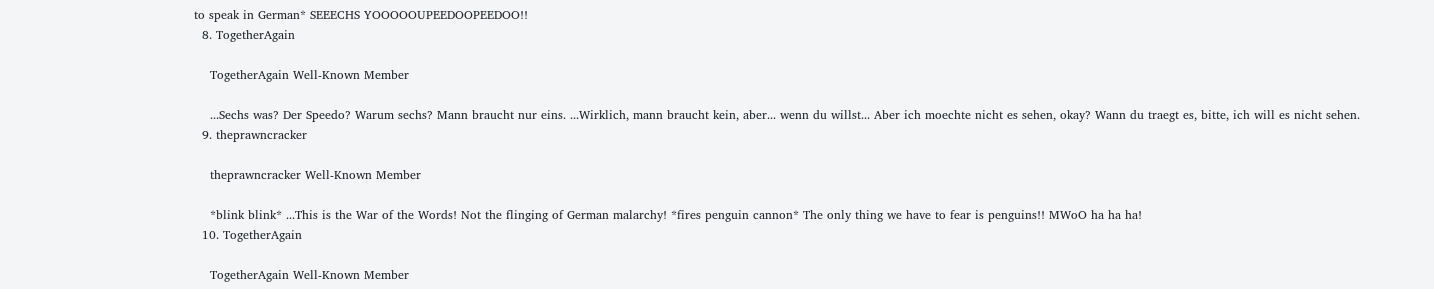to speak in German* SEEECHS YOOOOOUPEEDOOPEEDOO!!
  8. TogetherAgain

    TogetherAgain Well-Known Member

    ...Sechs was? Der Speedo? Warum sechs? Mann braucht nur eins. ...Wirklich, mann braucht kein, aber... wenn du willst... Aber ich moechte nicht es sehen, okay? Wann du traegt es, bitte, ich will es nicht sehen.
  9. theprawncracker

    theprawncracker Well-Known Member

    *blink blink* ...This is the War of the Words! Not the flinging of German malarchy! *fires penguin cannon* The only thing we have to fear is penguins!! MWoO ha ha ha!
  10. TogetherAgain

    TogetherAgain Well-Known Member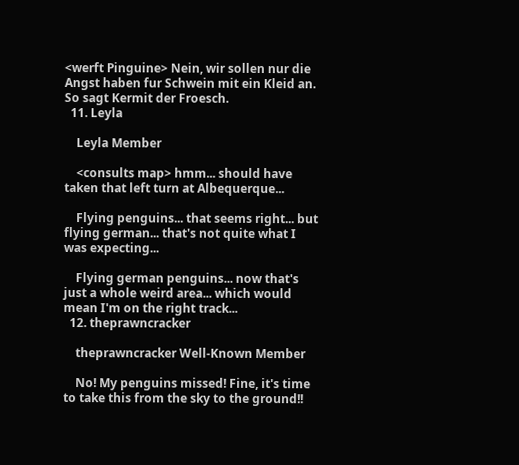<werft Pinguine> Nein, wir sollen nur die Angst haben fur Schwein mit ein Kleid an. So sagt Kermit der Froesch.
  11. Leyla

    Leyla Member

    <consults map> hmm... should have taken that left turn at Albequerque...

    Flying penguins... that seems right... but flying german... that's not quite what I was expecting...

    Flying german penguins... now that's just a whole weird area... which would mean I'm on the right track...
  12. theprawncracker

    theprawncracker Well-Known Member

    No! My penguins missed! Fine, it's time to take this from the sky to the ground!!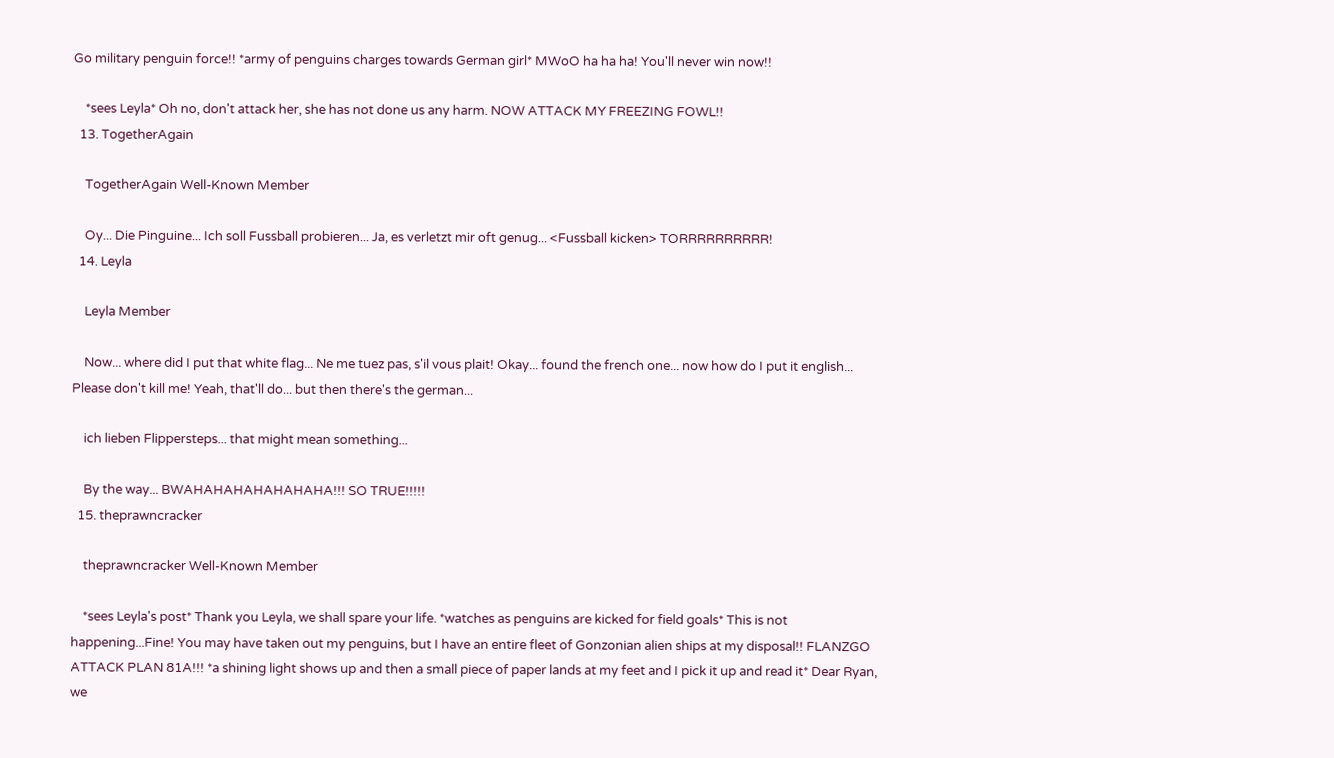Go military penguin force!! *army of penguins charges towards German girl* MWoO ha ha ha! You'll never win now!!

    *sees Leyla* Oh no, don't attack her, she has not done us any harm. NOW ATTACK MY FREEZING FOWL!!
  13. TogetherAgain

    TogetherAgain Well-Known Member

    Oy... Die Pinguine... Ich soll Fussball probieren... Ja, es verletzt mir oft genug... <Fussball kicken> TORRRRRRRRRR!
  14. Leyla

    Leyla Member

    Now... where did I put that white flag... Ne me tuez pas, s'il vous plait! Okay... found the french one... now how do I put it english... Please don't kill me! Yeah, that'll do... but then there's the german...

    ich lieben Flippersteps... that might mean something...

    By the way... BWAHAHAHAHAHAHAHA!!! SO TRUE!!!!!
  15. theprawncracker

    theprawncracker Well-Known Member

    *sees Leyla's post* Thank you Leyla, we shall spare your life. *watches as penguins are kicked for field goals* This is not happening...Fine! You may have taken out my penguins, but I have an entire fleet of Gonzonian alien ships at my disposal!! FLANZGO ATTACK PLAN 81A!!! *a shining light shows up and then a small piece of paper lands at my feet and I pick it up and read it* Dear Ryan, we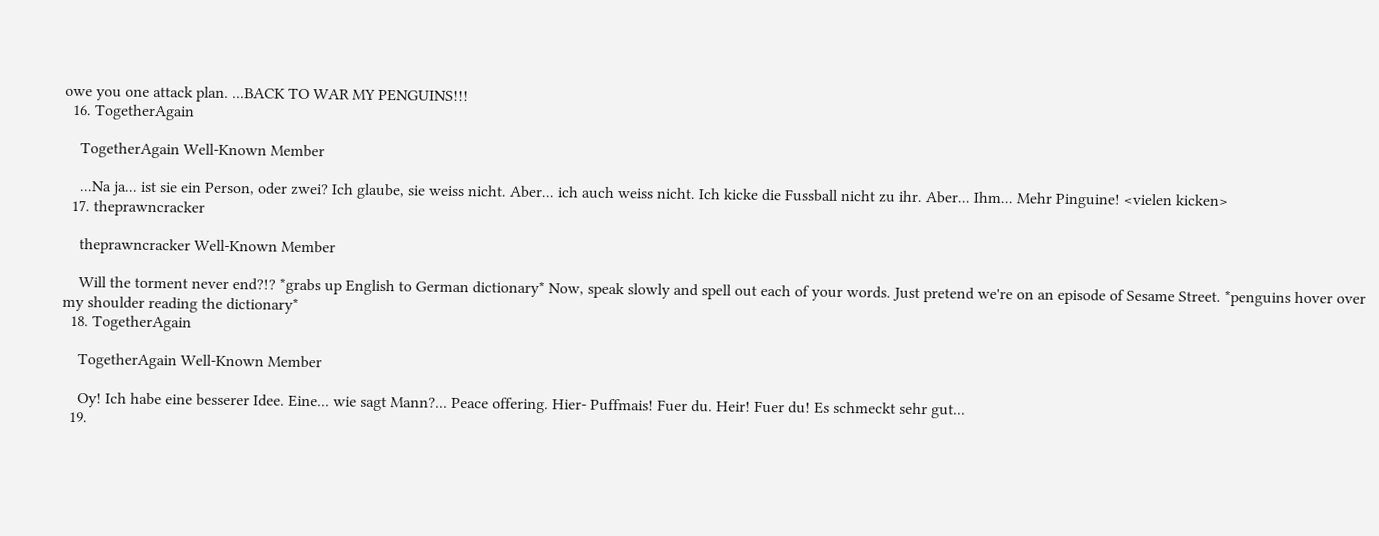owe you one attack plan. ...BACK TO WAR MY PENGUINS!!!
  16. TogetherAgain

    TogetherAgain Well-Known Member

    ...Na ja... ist sie ein Person, oder zwei? Ich glaube, sie weiss nicht. Aber... ich auch weiss nicht. Ich kicke die Fussball nicht zu ihr. Aber... Ihm... Mehr Pinguine! <vielen kicken>
  17. theprawncracker

    theprawncracker Well-Known Member

    Will the torment never end?!? *grabs up English to German dictionary* Now, speak slowly and spell out each of your words. Just pretend we're on an episode of Sesame Street. *penguins hover over my shoulder reading the dictionary*
  18. TogetherAgain

    TogetherAgain Well-Known Member

    Oy! Ich habe eine besserer Idee. Eine... wie sagt Mann?... Peace offering. Hier- Puffmais! Fuer du. Heir! Fuer du! Es schmeckt sehr gut...
  19.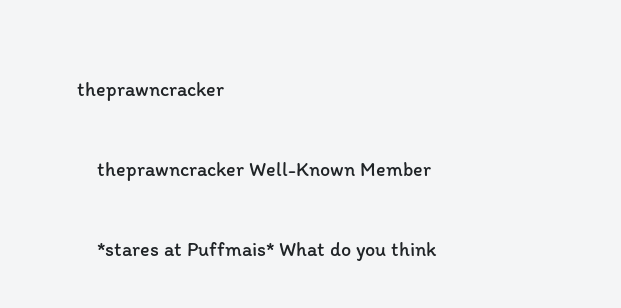theprawncracker

    theprawncracker Well-Known Member

    *stares at Puffmais* What do you think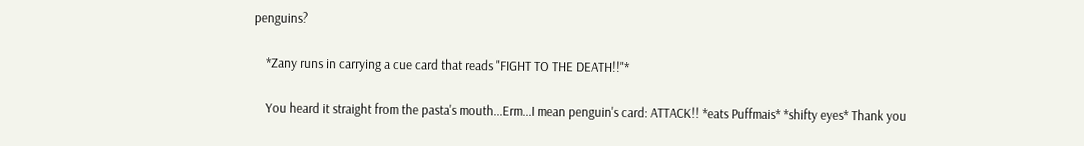penguins?

    *Zany runs in carrying a cue card that reads "FIGHT TO THE DEATH!!"*

    You heard it straight from the pasta's mouth...Erm...I mean penguin's card: ATTACK!! *eats Puffmais* *shifty eyes* Thank you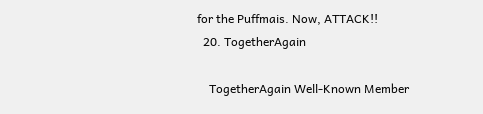for the Puffmais. Now, ATTACK!!
  20. TogetherAgain

    TogetherAgain Well-Known Member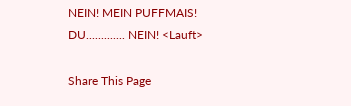NEIN! MEIN PUFFMAIS! DU............. NEIN! <Lauft>

Share This Page